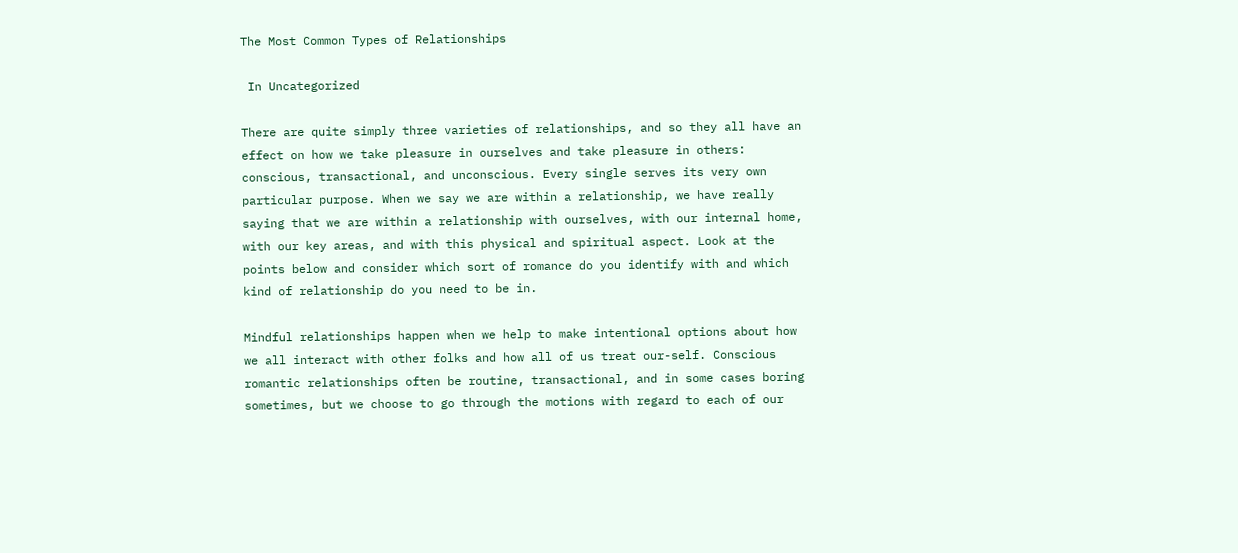The Most Common Types of Relationships

 In Uncategorized

There are quite simply three varieties of relationships, and so they all have an effect on how we take pleasure in ourselves and take pleasure in others: conscious, transactional, and unconscious. Every single serves its very own particular purpose. When we say we are within a relationship, we have really saying that we are within a relationship with ourselves, with our internal home, with our key areas, and with this physical and spiritual aspect. Look at the points below and consider which sort of romance do you identify with and which kind of relationship do you need to be in.

Mindful relationships happen when we help to make intentional options about how we all interact with other folks and how all of us treat our-self. Conscious romantic relationships often be routine, transactional, and in some cases boring sometimes, but we choose to go through the motions with regard to each of our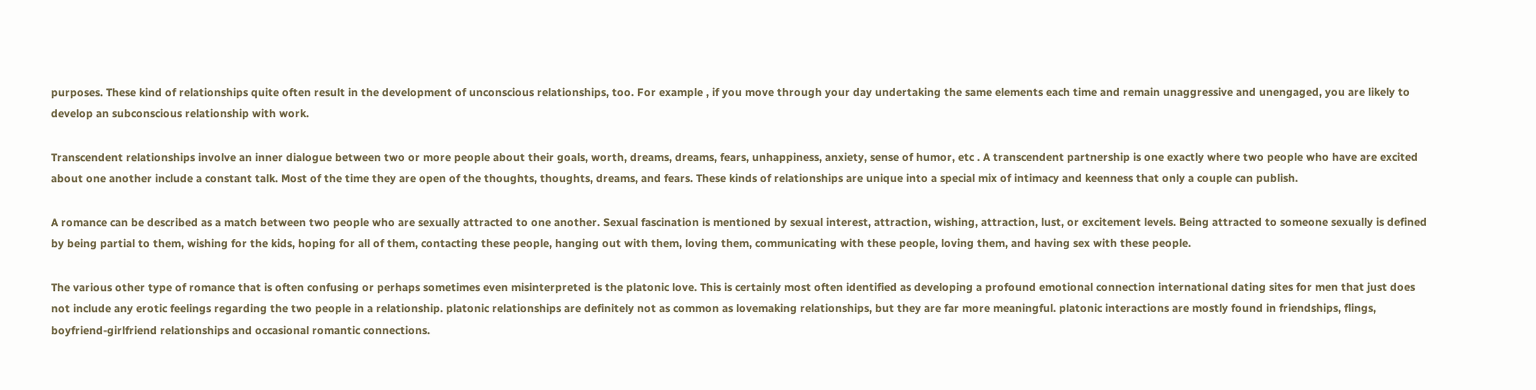purposes. These kind of relationships quite often result in the development of unconscious relationships, too. For example , if you move through your day undertaking the same elements each time and remain unaggressive and unengaged, you are likely to develop an subconscious relationship with work.

Transcendent relationships involve an inner dialogue between two or more people about their goals, worth, dreams, dreams, fears, unhappiness, anxiety, sense of humor, etc . A transcendent partnership is one exactly where two people who have are excited about one another include a constant talk. Most of the time they are open of the thoughts, thoughts, dreams, and fears. These kinds of relationships are unique into a special mix of intimacy and keenness that only a couple can publish.

A romance can be described as a match between two people who are sexually attracted to one another. Sexual fascination is mentioned by sexual interest, attraction, wishing, attraction, lust, or excitement levels. Being attracted to someone sexually is defined by being partial to them, wishing for the kids, hoping for all of them, contacting these people, hanging out with them, loving them, communicating with these people, loving them, and having sex with these people.

The various other type of romance that is often confusing or perhaps sometimes even misinterpreted is the platonic love. This is certainly most often identified as developing a profound emotional connection international dating sites for men that just does not include any erotic feelings regarding the two people in a relationship. platonic relationships are definitely not as common as lovemaking relationships, but they are far more meaningful. platonic interactions are mostly found in friendships, flings, boyfriend-girlfriend relationships and occasional romantic connections.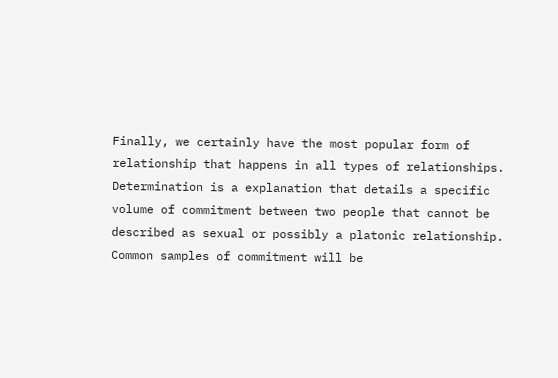Finally, we certainly have the most popular form of relationship that happens in all types of relationships. Determination is a explanation that details a specific volume of commitment between two people that cannot be described as sexual or possibly a platonic relationship. Common samples of commitment will be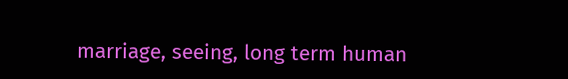marriage, seeing, long term human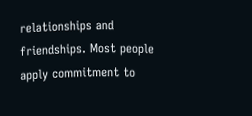relationships and friendships. Most people apply commitment to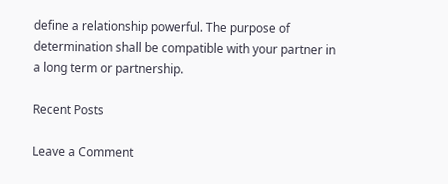define a relationship powerful. The purpose of determination shall be compatible with your partner in a long term or partnership.

Recent Posts

Leave a Comment